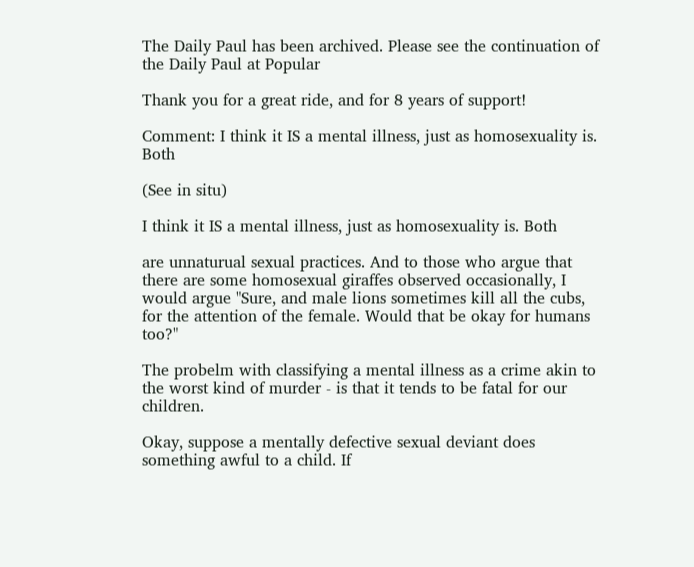The Daily Paul has been archived. Please see the continuation of the Daily Paul at Popular

Thank you for a great ride, and for 8 years of support!

Comment: I think it IS a mental illness, just as homosexuality is. Both

(See in situ)

I think it IS a mental illness, just as homosexuality is. Both

are unnaturual sexual practices. And to those who argue that there are some homosexual giraffes observed occasionally, I would argue "Sure, and male lions sometimes kill all the cubs, for the attention of the female. Would that be okay for humans too?"

The probelm with classifying a mental illness as a crime akin to the worst kind of murder - is that it tends to be fatal for our children.

Okay, suppose a mentally defective sexual deviant does something awful to a child. If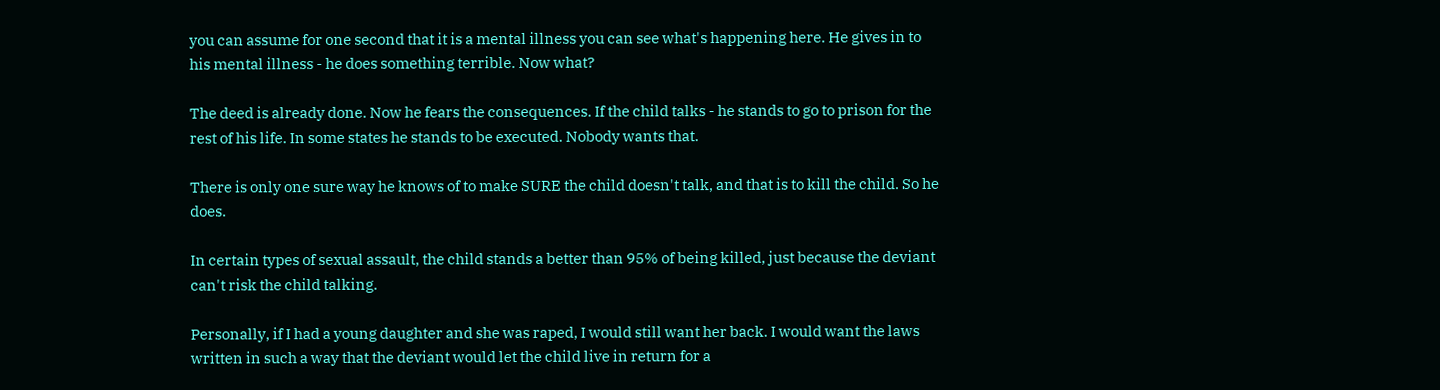you can assume for one second that it is a mental illness you can see what's happening here. He gives in to his mental illness - he does something terrible. Now what?

The deed is already done. Now he fears the consequences. If the child talks - he stands to go to prison for the rest of his life. In some states he stands to be executed. Nobody wants that.

There is only one sure way he knows of to make SURE the child doesn't talk, and that is to kill the child. So he does.

In certain types of sexual assault, the child stands a better than 95% of being killed, just because the deviant can't risk the child talking.

Personally, if I had a young daughter and she was raped, I would still want her back. I would want the laws written in such a way that the deviant would let the child live in return for a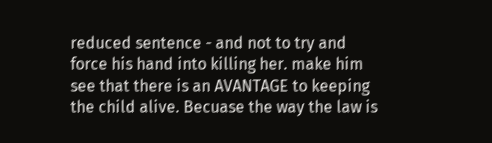reduced sentence - and not to try and force his hand into killing her. make him see that there is an AVANTAGE to keeping the child alive. Becuase the way the law is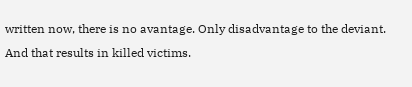written now, there is no avantage. Only disadvantage to the deviant. And that results in killed victims.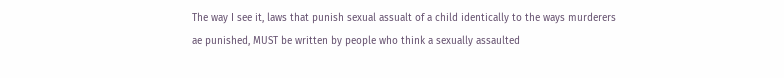The way I see it, laws that punish sexual assualt of a child identically to the ways murderers ae punished, MUST be written by people who think a sexually assaulted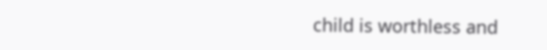child is worthless and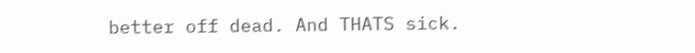better off dead. And THATS sick.